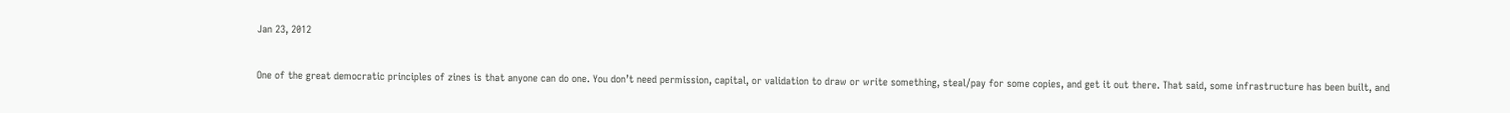Jan 23, 2012

One of the great democratic principles of zines is that anyone can do one. You don’t need permission, capital, or validation to draw or write something, steal/pay for some copies, and get it out there. That said, some infrastructure has been built, and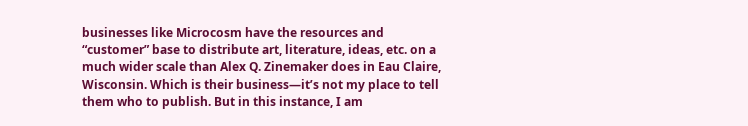businesses like Microcosm have the resources and “customer” base to distribute art, literature, ideas, etc. on a much wider scale than Alex Q. Zinemaker does in Eau Claire, Wisconsin. Which is their business—it’s not my place to tell them who to publish. But in this instance, I am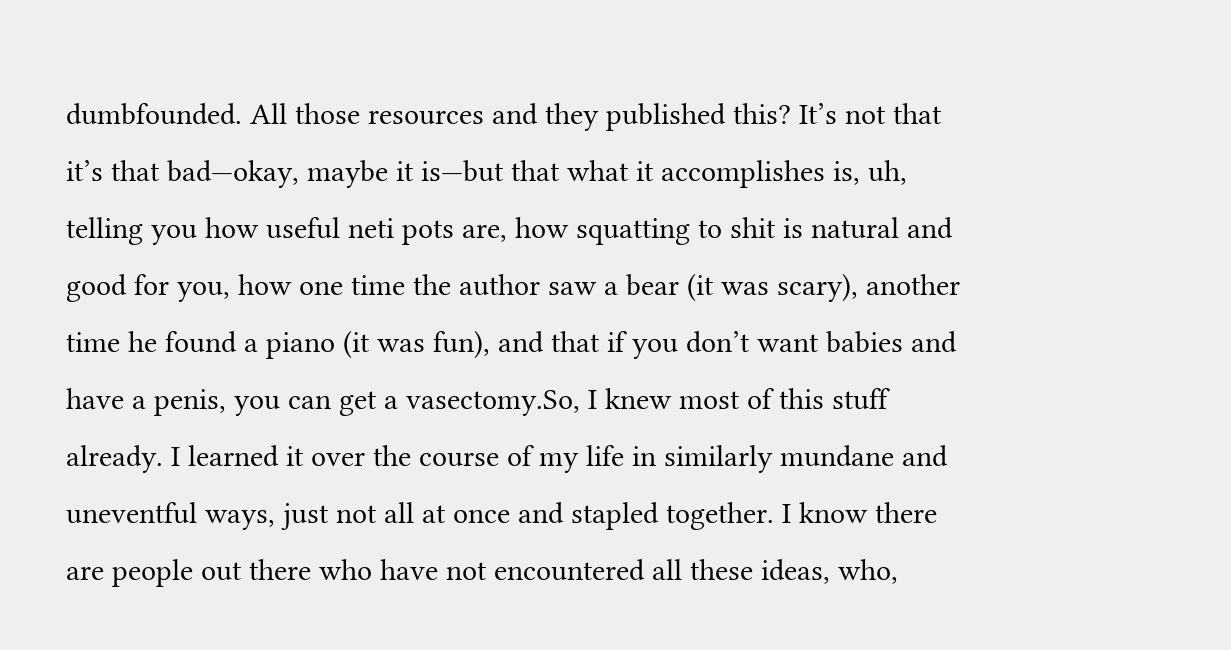dumbfounded. All those resources and they published this? It’s not that it’s that bad—okay, maybe it is—but that what it accomplishes is, uh, telling you how useful neti pots are, how squatting to shit is natural and good for you, how one time the author saw a bear (it was scary), another time he found a piano (it was fun), and that if you don’t want babies and have a penis, you can get a vasectomy.So, I knew most of this stuff already. I learned it over the course of my life in similarly mundane and uneventful ways, just not all at once and stapled together. I know there are people out there who have not encountered all these ideas, who,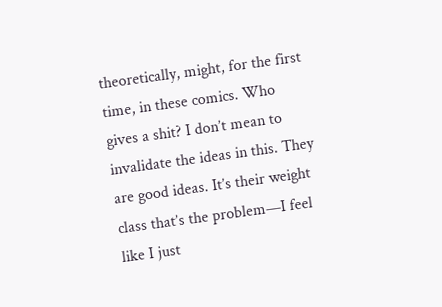theoretically, might, for the first time, in these comics. Who gives a shit? I don’t mean to invalidate the ideas in this. They are good ideas. It’s their weight class that’s the problem—I feel like I just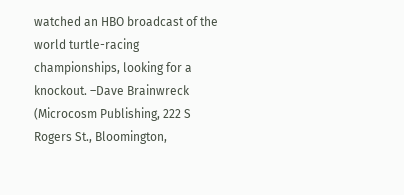watched an HBO broadcast of the world turtle-racing championships, looking for a knockout. –Dave Brainwreck (Microcosm Publishing, 222 S Rogers St., Bloomington,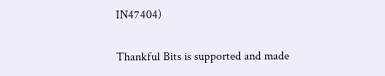IN47404)

Thankful Bits is supported and made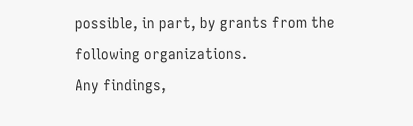possible, in part, by grants from the following organizations.
Any findings,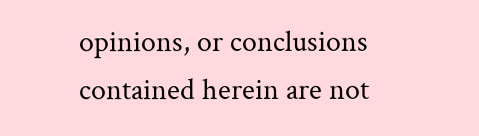opinions, or conclusions contained herein are not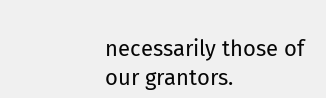necessarily those of our grantors.